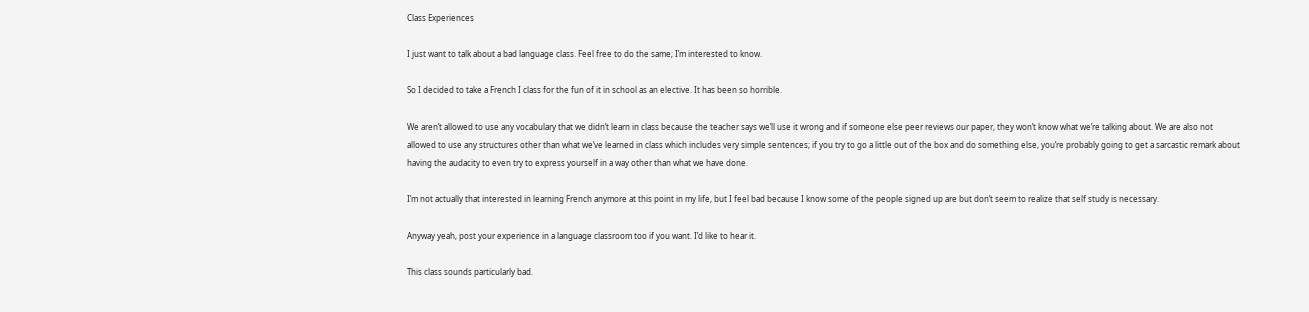Class Experiences

I just want to talk about a bad language class. Feel free to do the same; I’m interested to know.

So I decided to take a French I class for the fun of it in school as an elective. It has been so horrible.

We aren’t allowed to use any vocabulary that we didn’t learn in class because the teacher says we’ll use it wrong and if someone else peer reviews our paper, they won’t know what we’re talking about. We are also not allowed to use any structures other than what we’ve learned in class which includes very simple sentences; if you try to go a little out of the box and do something else, you’re probably going to get a sarcastic remark about having the audacity to even try to express yourself in a way other than what we have done.

I’m not actually that interested in learning French anymore at this point in my life, but I feel bad because I know some of the people signed up are but don’t seem to realize that self study is necessary.

Anyway yeah, post your experience in a language classroom too if you want. I’d like to hear it.

This class sounds particularly bad.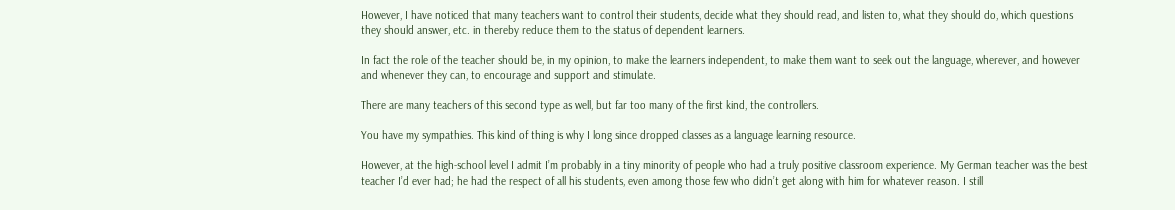However, I have noticed that many teachers want to control their students, decide what they should read, and listen to, what they should do, which questions they should answer, etc. in thereby reduce them to the status of dependent learners.

In fact the role of the teacher should be, in my opinion, to make the learners independent, to make them want to seek out the language, wherever, and however and whenever they can, to encourage and support and stimulate.

There are many teachers of this second type as well, but far too many of the first kind, the controllers.

You have my sympathies. This kind of thing is why I long since dropped classes as a language learning resource.

However, at the high-school level I admit I’m probably in a tiny minority of people who had a truly positive classroom experience. My German teacher was the best teacher I’d ever had; he had the respect of all his students, even among those few who didn’t get along with him for whatever reason. I still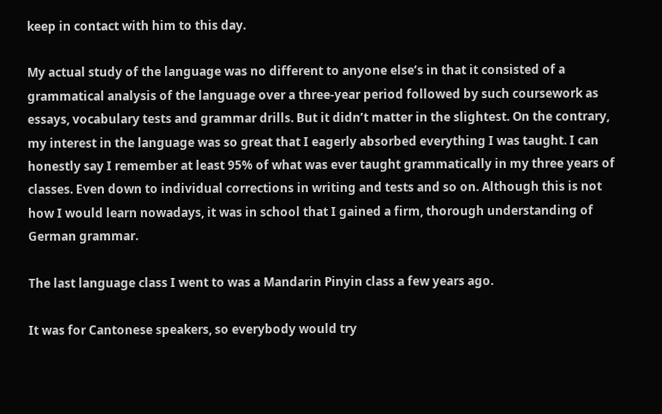keep in contact with him to this day.

My actual study of the language was no different to anyone else’s in that it consisted of a grammatical analysis of the language over a three-year period followed by such coursework as essays, vocabulary tests and grammar drills. But it didn’t matter in the slightest. On the contrary, my interest in the language was so great that I eagerly absorbed everything I was taught. I can honestly say I remember at least 95% of what was ever taught grammatically in my three years of classes. Even down to individual corrections in writing and tests and so on. Although this is not how I would learn nowadays, it was in school that I gained a firm, thorough understanding of German grammar.

The last language class I went to was a Mandarin Pinyin class a few years ago.

It was for Cantonese speakers, so everybody would try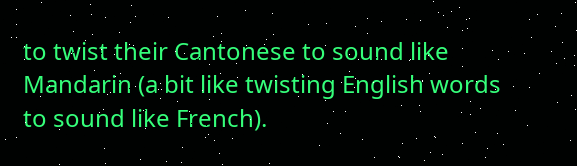to twist their Cantonese to sound like Mandarin (a bit like twisting English words to sound like French).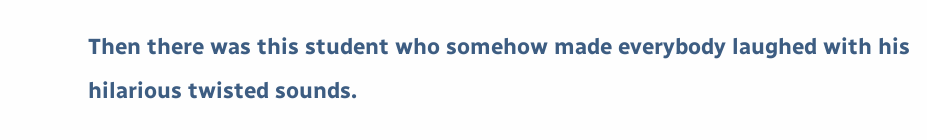Then there was this student who somehow made everybody laughed with his hilarious twisted sounds.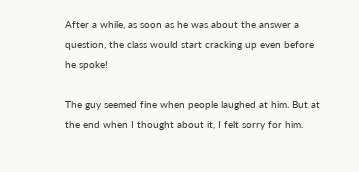After a while, as soon as he was about the answer a question, the class would start cracking up even before he spoke!

The guy seemed fine when people laughed at him. But at the end when I thought about it, I felt sorry for him.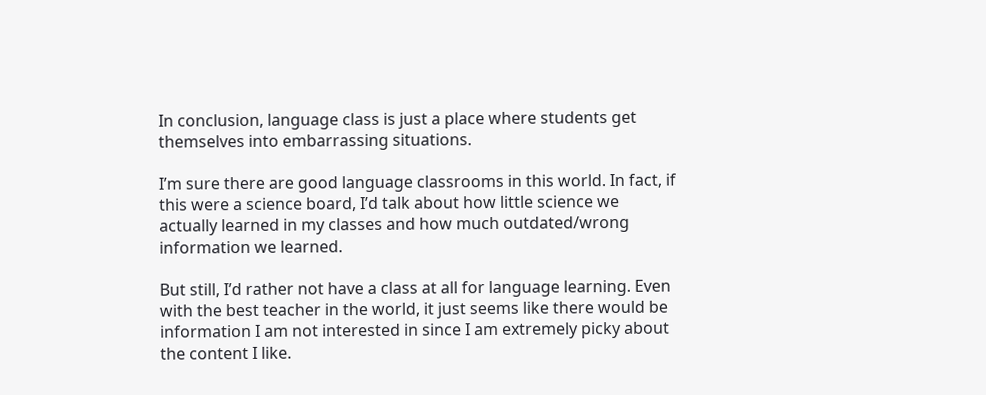In conclusion, language class is just a place where students get themselves into embarrassing situations.

I’m sure there are good language classrooms in this world. In fact, if this were a science board, I’d talk about how little science we actually learned in my classes and how much outdated/wrong information we learned.

But still, I’d rather not have a class at all for language learning. Even with the best teacher in the world, it just seems like there would be information I am not interested in since I am extremely picky about the content I like.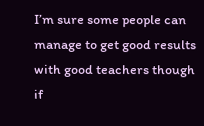I’m sure some people can manage to get good results with good teachers though if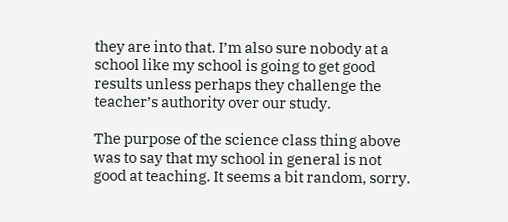they are into that. I’m also sure nobody at a school like my school is going to get good results unless perhaps they challenge the teacher’s authority over our study.

The purpose of the science class thing above was to say that my school in general is not good at teaching. It seems a bit random, sorry.